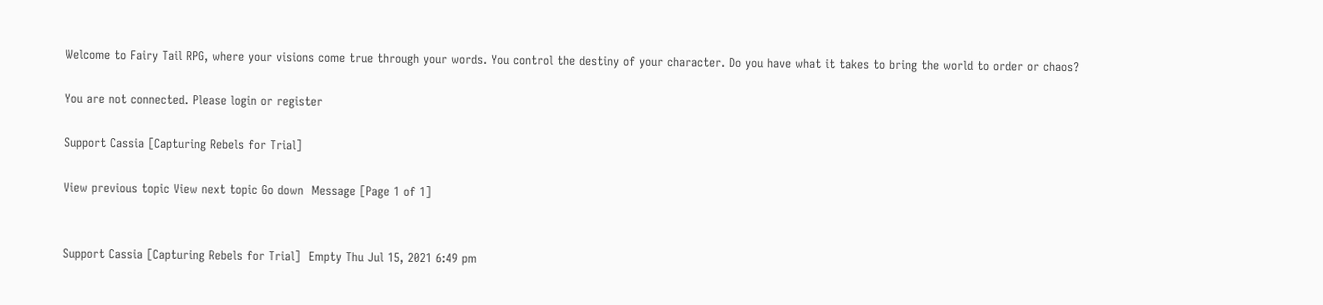Welcome to Fairy Tail RPG, where your visions come true through your words. You control the destiny of your character. Do you have what it takes to bring the world to order or chaos?

You are not connected. Please login or register

Support Cassia [Capturing Rebels for Trial]

View previous topic View next topic Go down  Message [Page 1 of 1]


Support Cassia [Capturing Rebels for Trial]  Empty Thu Jul 15, 2021 6:49 pm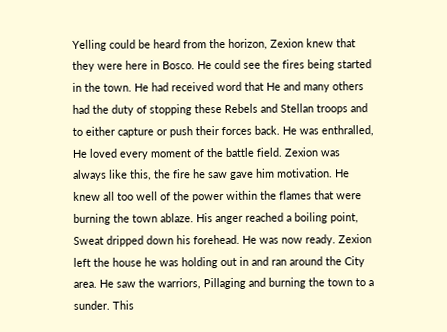Yelling could be heard from the horizon, Zexion knew that they were here in Bosco. He could see the fires being started in the town. He had received word that He and many others had the duty of stopping these Rebels and Stellan troops and to either capture or push their forces back. He was enthralled, He loved every moment of the battle field. Zexion was always like this, the fire he saw gave him motivation. He knew all too well of the power within the flames that were burning the town ablaze. His anger reached a boiling point, Sweat dripped down his forehead. He was now ready. Zexion left the house he was holding out in and ran around the City area. He saw the warriors, Pillaging and burning the town to a sunder. This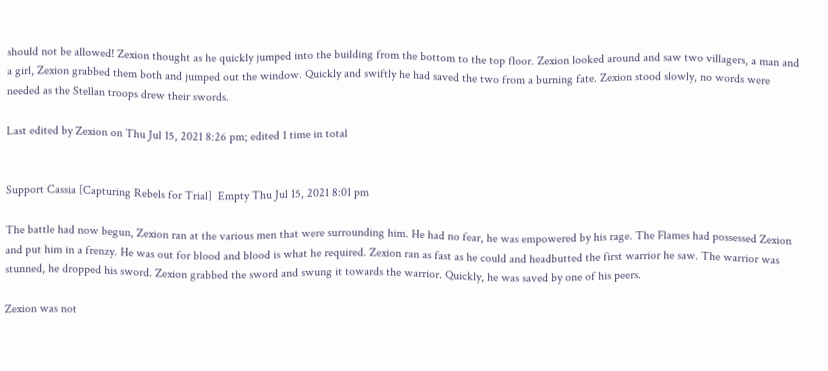should not be allowed! Zexion thought as he quickly jumped into the building from the bottom to the top floor. Zexion looked around and saw two villagers, a man and a girl, Zexion grabbed them both and jumped out the window. Quickly and swiftly he had saved the two from a burning fate. Zexion stood slowly, no words were needed as the Stellan troops drew their swords.

Last edited by Zexion on Thu Jul 15, 2021 8:26 pm; edited 1 time in total


Support Cassia [Capturing Rebels for Trial]  Empty Thu Jul 15, 2021 8:01 pm

The battle had now begun, Zexion ran at the various men that were surrounding him. He had no fear, he was empowered by his rage. The Flames had possessed Zexion and put him in a frenzy. He was out for blood and blood is what he required. Zexion ran as fast as he could and headbutted the first warrior he saw. The warrior was stunned, he dropped his sword. Zexion grabbed the sword and swung it towards the warrior. Quickly, he was saved by one of his peers.

Zexion was not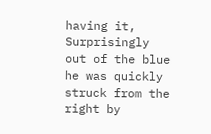having it, Surprisingly out of the blue he was quickly struck from the right by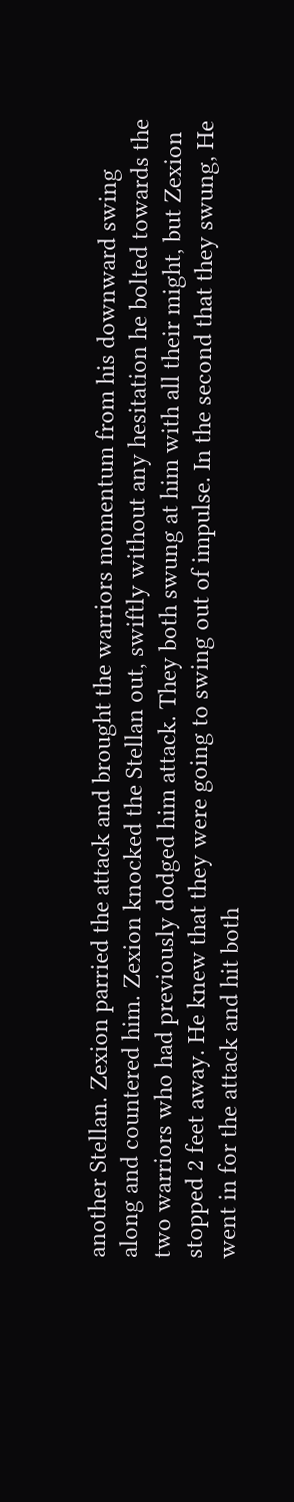another Stellan. Zexion parried the attack and brought the warriors momentum from his downward swing along and countered him. Zexion knocked the Stellan out, swiftly without any hesitation he bolted towards the two warriors who had previously dodged him attack. They both swung at him with all their might, but Zexion stopped 2 feet away. He knew that they were going to swing out of impulse. In the second that they swung, He went in for the attack and hit both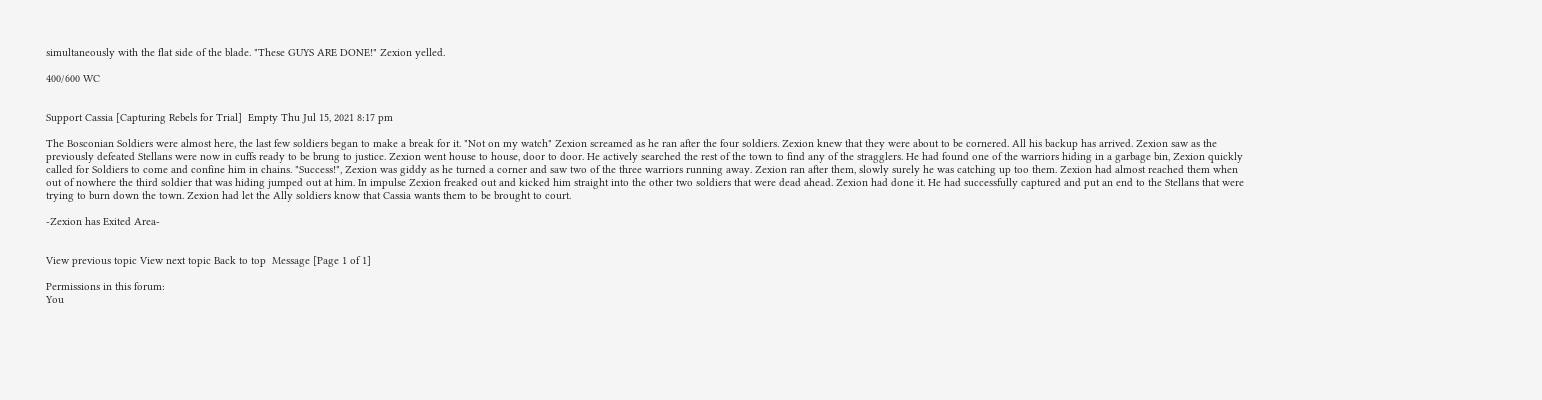simultaneously with the flat side of the blade. "These GUYS ARE DONE!" Zexion yelled.

400/600 WC


Support Cassia [Capturing Rebels for Trial]  Empty Thu Jul 15, 2021 8:17 pm

The Bosconian Soldiers were almost here, the last few soldiers began to make a break for it. "Not on my watch" Zexion screamed as he ran after the four soldiers. Zexion knew that they were about to be cornered. All his backup has arrived. Zexion saw as the previously defeated Stellans were now in cuffs ready to be brung to justice. Zexion went house to house, door to door. He actively searched the rest of the town to find any of the stragglers. He had found one of the warriors hiding in a garbage bin, Zexion quickly called for Soldiers to come and confine him in chains. "Success!", Zexion was giddy as he turned a corner and saw two of the three warriors running away. Zexion ran after them, slowly surely he was catching up too them. Zexion had almost reached them when out of nowhere the third soldier that was hiding jumped out at him. In impulse Zexion freaked out and kicked him straight into the other two soldiers that were dead ahead. Zexion had done it. He had successfully captured and put an end to the Stellans that were trying to burn down the town. Zexion had let the Ally soldiers know that Cassia wants them to be brought to court.

-Zexion has Exited Area-


View previous topic View next topic Back to top  Message [Page 1 of 1]

Permissions in this forum:
You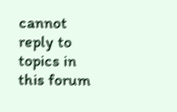cannot reply to topics in this forum